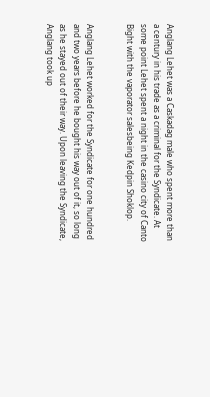Anglang Lehet was a Caskadag male who spent more than a century in his trade as a criminal for the Syndicate. At some point Lehet spent a night in the casino city of Canto Bight with the vaporator salesbeing Kedpin Shoklop.


Anglang Lehet worked for the Syndicate for one hundred and two years before he bought his way out of it, so long as he stayed out of their way. Upon leaving the Syndicate, Anglang took up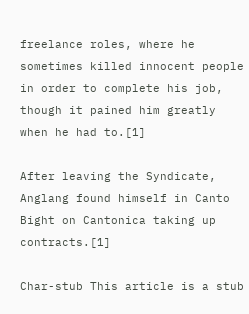freelance roles, where he sometimes killed innocent people in order to complete his job, though it pained him greatly when he had to.[1]

After leaving the Syndicate, Anglang found himself in Canto Bight on Cantonica taking up contracts.[1]

Char-stub This article is a stub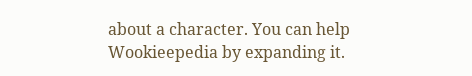about a character. You can help Wookieepedia by expanding it.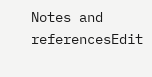Notes and referencesEdit